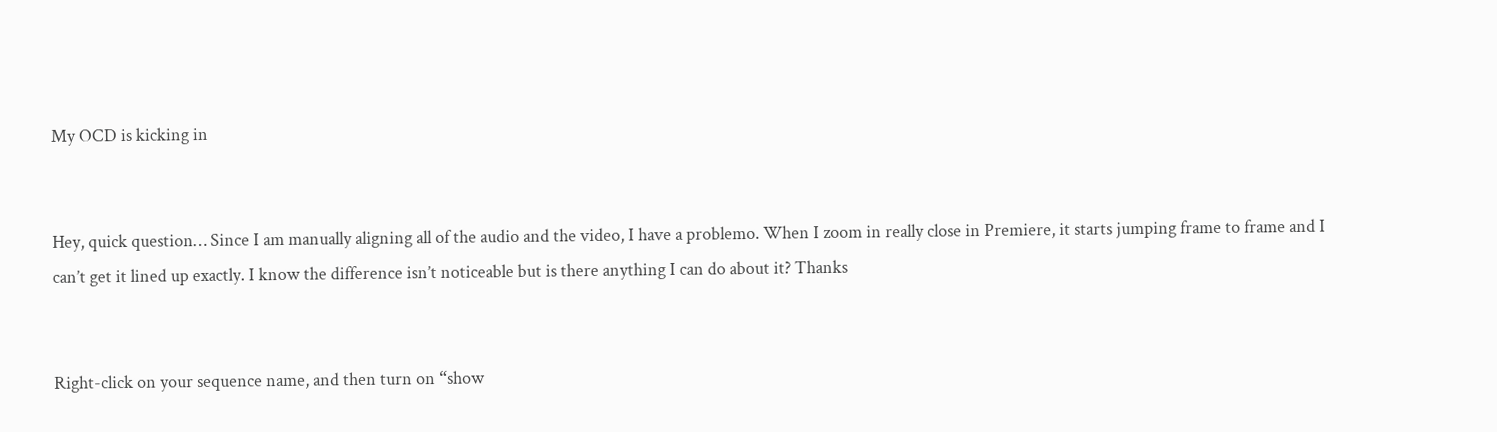My OCD is kicking in


Hey, quick question… Since I am manually aligning all of the audio and the video, I have a problemo. When I zoom in really close in Premiere, it starts jumping frame to frame and I can’t get it lined up exactly. I know the difference isn’t noticeable but is there anything I can do about it? Thanks


Right-click on your sequence name, and then turn on “show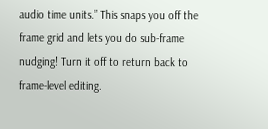audio time units.” This snaps you off the frame grid and lets you do sub-frame nudging! Turn it off to return back to frame-level editing.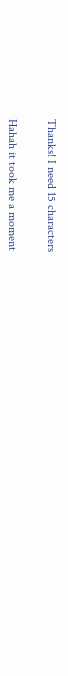Thanks! I need 15 characters


Hahah it took me a moment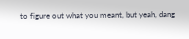to figure out what you meant, but yeah, dang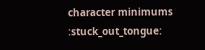character minimums :stuck_out_tongue: